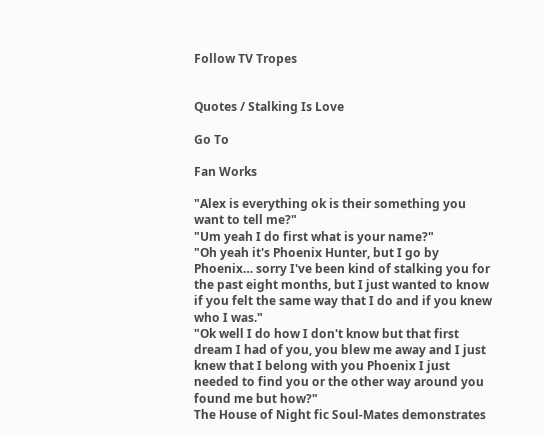Follow TV Tropes


Quotes / Stalking Is Love

Go To

Fan Works

"Alex is everything ok is their something you want to tell me?"
"Um yeah I do first what is your name?"
"Oh yeah it's Phoenix Hunter, but I go by Phoenix… sorry I've been kind of stalking you for the past eight months, but I just wanted to know if you felt the same way that I do and if you knew who I was."
"Ok well I do how I don't know but that first dream I had of you, you blew me away and I just knew that I belong with you Phoenix I just needed to find you or the other way around you found me but how?"
The House of Night fic Soul-Mates demonstrates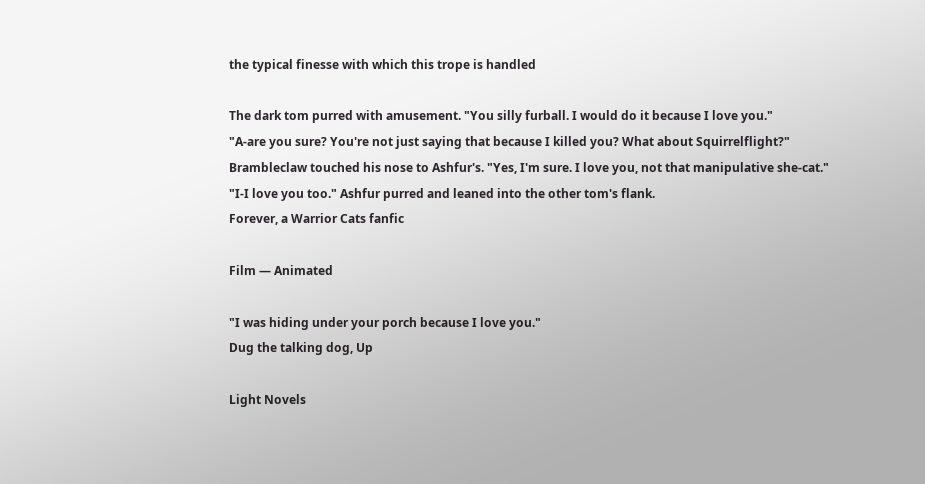the typical finesse with which this trope is handled

The dark tom purred with amusement. "You silly furball. I would do it because I love you."
"A-are you sure? You're not just saying that because I killed you? What about Squirrelflight?"
Brambleclaw touched his nose to Ashfur's. "Yes, I'm sure. I love you, not that manipulative she-cat."
"I-I love you too." Ashfur purred and leaned into the other tom's flank.
Forever, a Warrior Cats fanfic

Film — Animated

"I was hiding under your porch because I love you."
Dug the talking dog, Up

Light Novels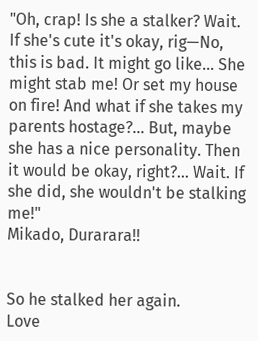"Oh, crap! Is she a stalker? Wait. If she's cute it's okay, rig—No, this is bad. It might go like... She might stab me! Or set my house on fire! And what if she takes my parents hostage?... But, maybe she has a nice personality. Then it would be okay, right?... Wait. If she did, she wouldn't be stalking me!"
Mikado, Durarara!!


So he stalked her again.
Love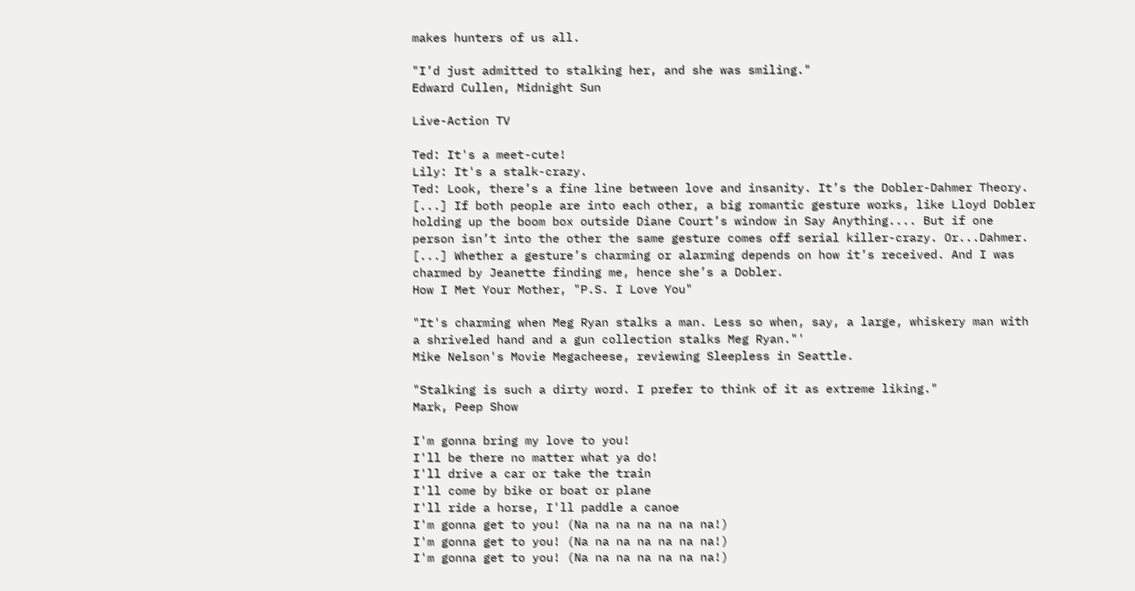makes hunters of us all.

"I’d just admitted to stalking her, and she was smiling."
Edward Cullen, Midnight Sun

Live-Action TV

Ted: It's a meet-cute!
Lily: It's a stalk-crazy.
Ted: Look, there’s a fine line between love and insanity. It’s the Dobler-Dahmer Theory. [...] If both people are into each other, a big romantic gesture works, like Lloyd Dobler holding up the boom box outside Diane Court’s window in Say Anything.... But if one person isn’t into the other the same gesture comes off serial killer-crazy. Or...Dahmer. [...] Whether a gesture’s charming or alarming depends on how it’s received. And I was charmed by Jeanette finding me, hence she’s a Dobler.
How I Met Your Mother, "P.S. I Love You"

"It's charming when Meg Ryan stalks a man. Less so when, say, a large, whiskery man with a shriveled hand and a gun collection stalks Meg Ryan."'
Mike Nelson's Movie Megacheese, reviewing Sleepless in Seattle.

"Stalking is such a dirty word. I prefer to think of it as extreme liking."
Mark, Peep Show

I'm gonna bring my love to you!
I'll be there no matter what ya do!
I'll drive a car or take the train
I'll come by bike or boat or plane
I'll ride a horse, I'll paddle a canoe
I'm gonna get to you! (Na na na na na na na!)
I'm gonna get to you! (Na na na na na na na!)
I'm gonna get to you! (Na na na na na na na!)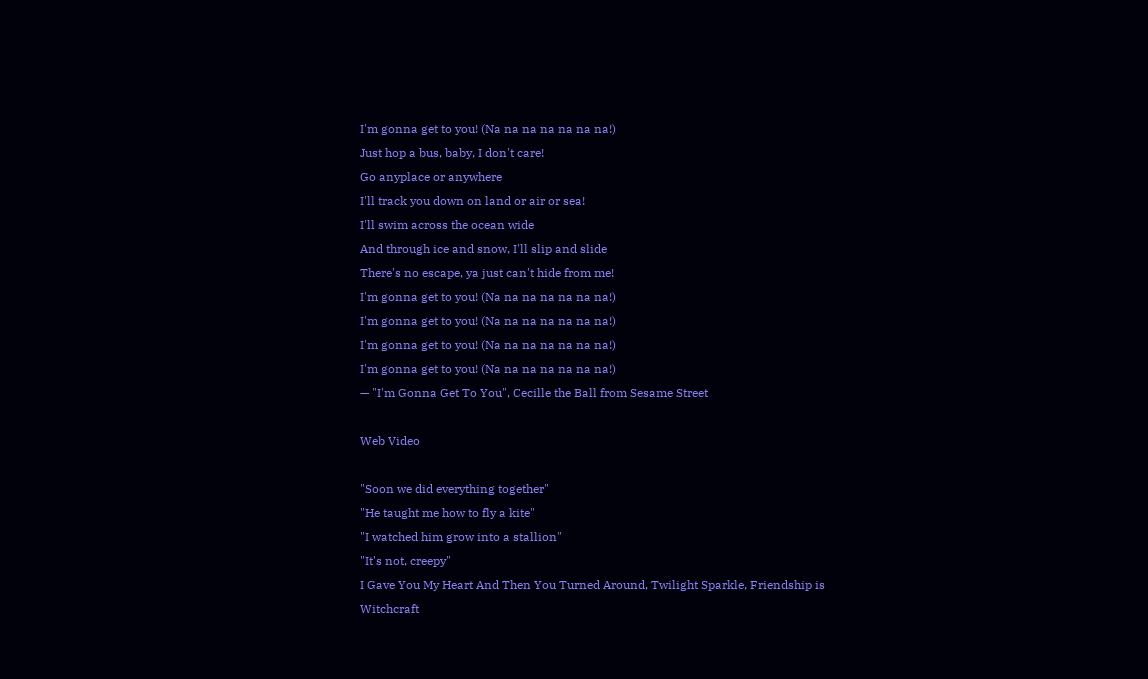I'm gonna get to you! (Na na na na na na na!)
Just hop a bus, baby, I don't care!
Go anyplace or anywhere
I'll track you down on land or air or sea!
I'll swim across the ocean wide
And through ice and snow, I'll slip and slide
There's no escape, ya just can't hide from me!
I'm gonna get to you! (Na na na na na na na!)
I'm gonna get to you! (Na na na na na na na!)
I'm gonna get to you! (Na na na na na na na!)
I'm gonna get to you! (Na na na na na na na!)
— "I'm Gonna Get To You", Cecille the Ball from Sesame Street

Web Video

"Soon we did everything together"
"He taught me how to fly a kite"
"I watched him grow into a stallion"
"It's not, creepy"
I Gave You My Heart And Then You Turned Around, Twilight Sparkle, Friendship is Witchcraft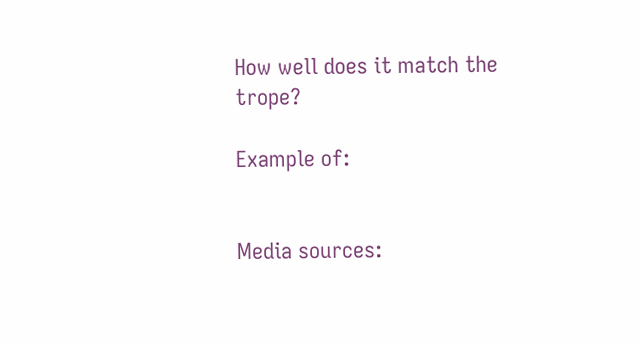How well does it match the trope?

Example of:


Media sources: